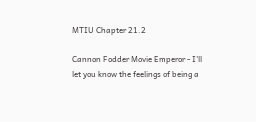MTIU Chapter 21.2

Cannon Fodder Movie Emperor - I'll let you know the feelings of being a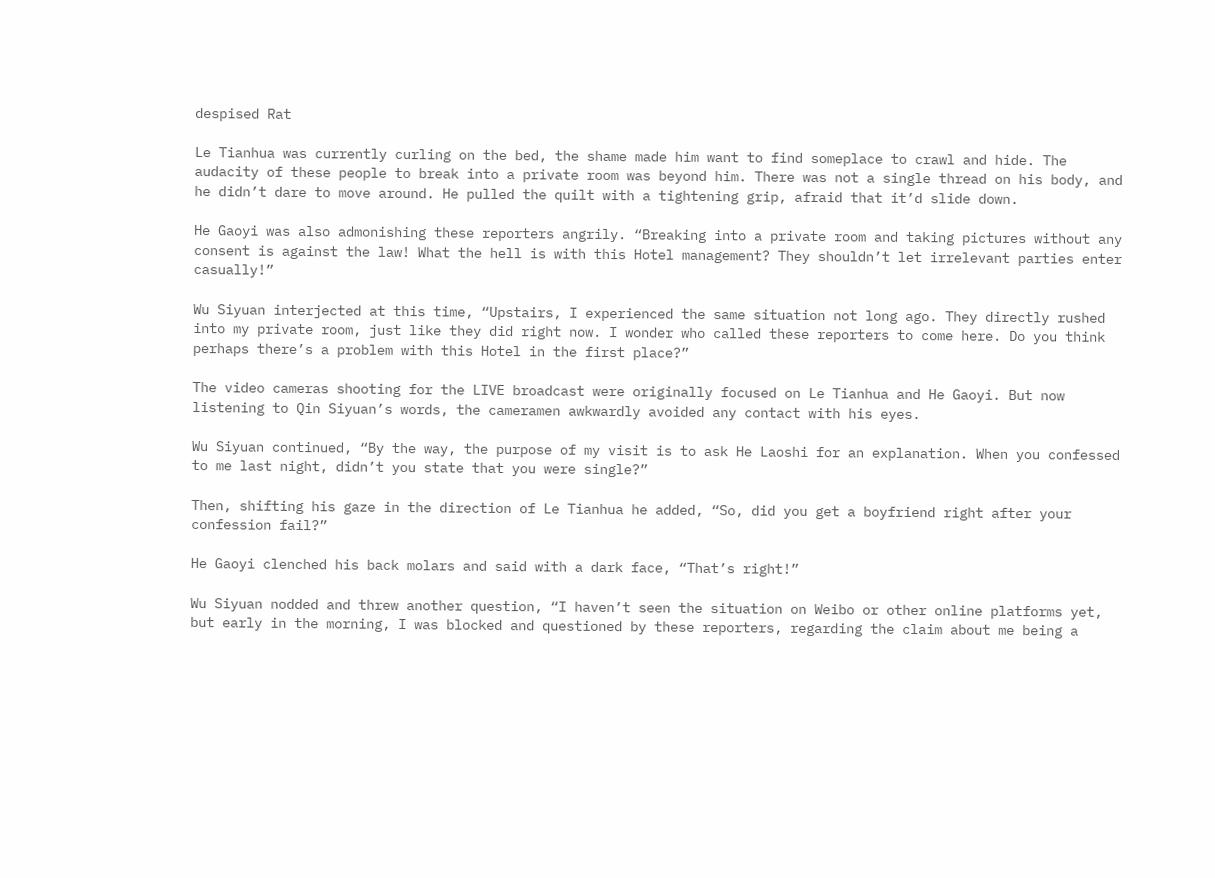despised Rat

Le Tianhua was currently curling on the bed, the shame made him want to find someplace to crawl and hide. The audacity of these people to break into a private room was beyond him. There was not a single thread on his body, and he didn’t dare to move around. He pulled the quilt with a tightening grip, afraid that it’d slide down.

He Gaoyi was also admonishing these reporters angrily. “Breaking into a private room and taking pictures without any consent is against the law! What the hell is with this Hotel management? They shouldn’t let irrelevant parties enter casually!”

Wu Siyuan interjected at this time, “Upstairs, I experienced the same situation not long ago. They directly rushed into my private room, just like they did right now. I wonder who called these reporters to come here. Do you think perhaps there’s a problem with this Hotel in the first place?”

The video cameras shooting for the LIVE broadcast were originally focused on Le Tianhua and He Gaoyi. But now listening to Qin Siyuan’s words, the cameramen awkwardly avoided any contact with his eyes.

Wu Siyuan continued, “By the way, the purpose of my visit is to ask He Laoshi for an explanation. When you confessed to me last night, didn’t you state that you were single?”

Then, shifting his gaze in the direction of Le Tianhua he added, “So, did you get a boyfriend right after your confession fail?”

He Gaoyi clenched his back molars and said with a dark face, “That’s right!”

Wu Siyuan nodded and threw another question, “I haven’t seen the situation on Weibo or other online platforms yet, but early in the morning, I was blocked and questioned by these reporters, regarding the claim about me being a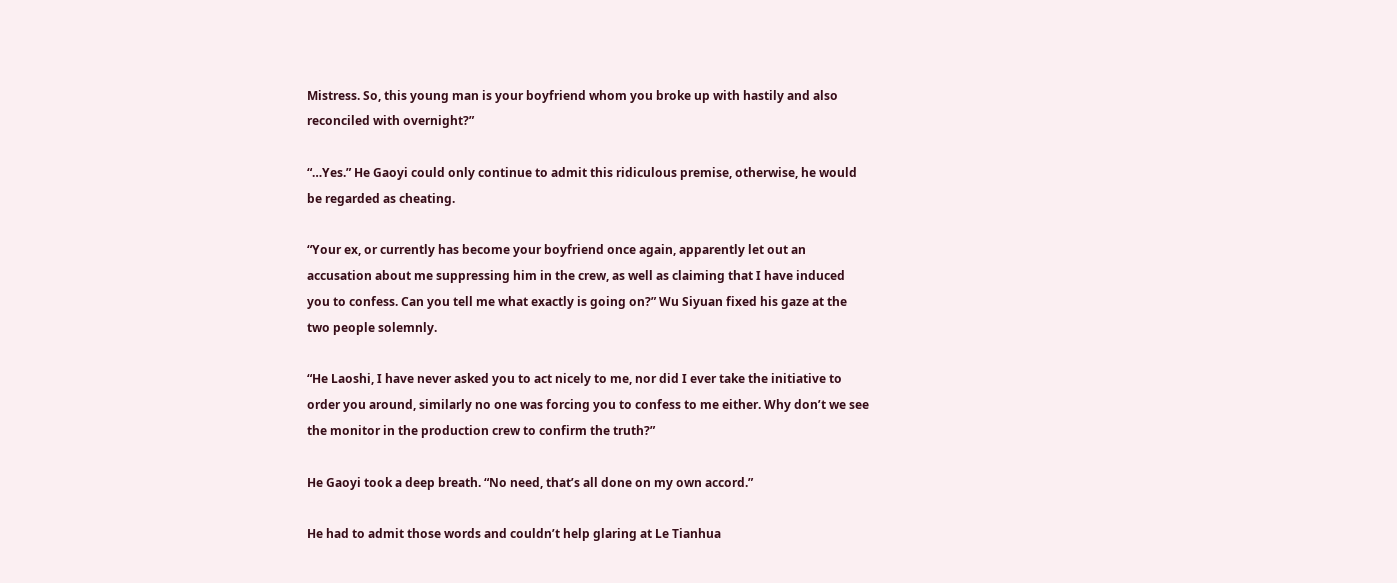Mistress. So, this young man is your boyfriend whom you broke up with hastily and also reconciled with overnight?”

“…Yes.” He Gaoyi could only continue to admit this ridiculous premise, otherwise, he would be regarded as cheating.

“Your ex, or currently has become your boyfriend once again, apparently let out an accusation about me suppressing him in the crew, as well as claiming that I have induced you to confess. Can you tell me what exactly is going on?” Wu Siyuan fixed his gaze at the two people solemnly.

“He Laoshi, I have never asked you to act nicely to me, nor did I ever take the initiative to order you around, similarly no one was forcing you to confess to me either. Why don’t we see the monitor in the production crew to confirm the truth?”

He Gaoyi took a deep breath. “No need, that’s all done on my own accord.”

He had to admit those words and couldn’t help glaring at Le Tianhua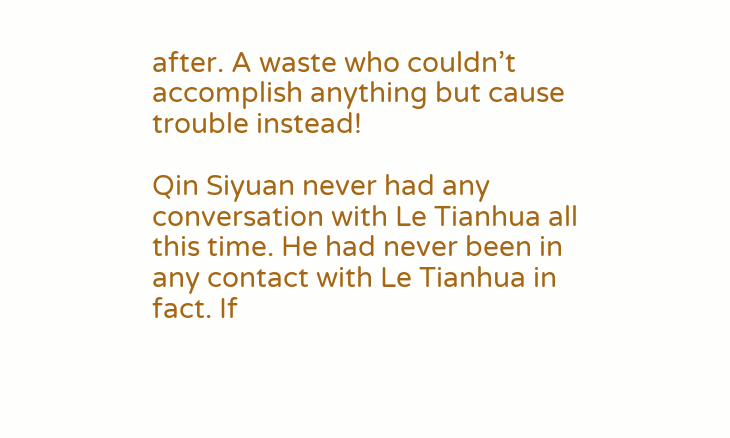after. A waste who couldn’t accomplish anything but cause trouble instead!

Qin Siyuan never had any conversation with Le Tianhua all this time. He had never been in any contact with Le Tianhua in fact. If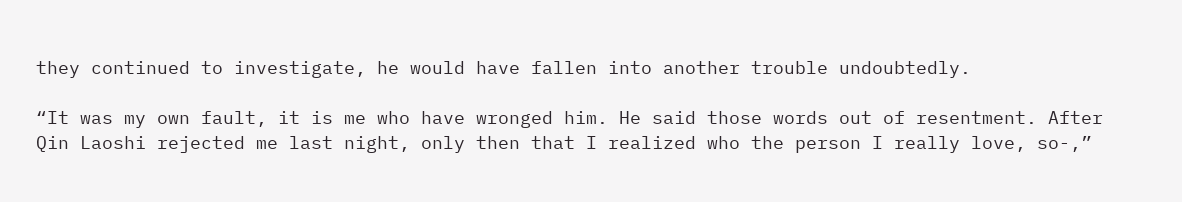they continued to investigate, he would have fallen into another trouble undoubtedly.

“It was my own fault, it is me who have wronged him. He said those words out of resentment. After Qin Laoshi rejected me last night, only then that I realized who the person I really love, so-,”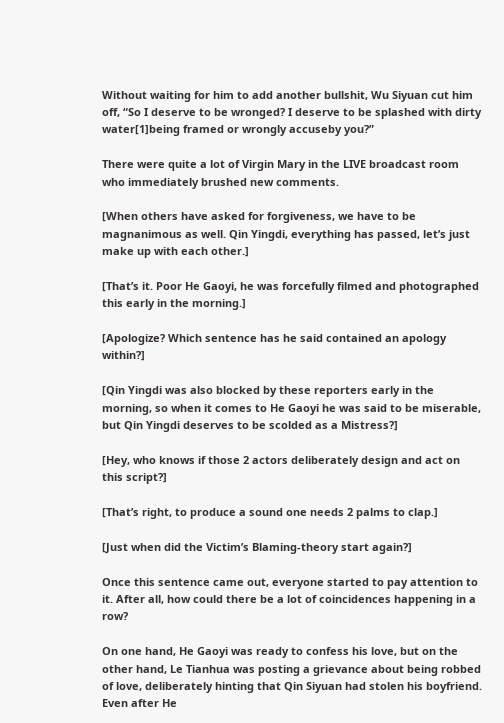Without waiting for him to add another bullshit, Wu Siyuan cut him off, “So I deserve to be wronged? I deserve to be splashed with dirty water[1]being framed or wrongly accuseby you?”

There were quite a lot of Virgin Mary in the LIVE broadcast room who immediately brushed new comments.

[When others have asked for forgiveness, we have to be magnanimous as well. Qin Yingdi, everything has passed, let’s just make up with each other.]

[That’s it. Poor He Gaoyi, he was forcefully filmed and photographed this early in the morning.]

[Apologize? Which sentence has he said contained an apology within?]

[Qin Yingdi was also blocked by these reporters early in the morning, so when it comes to He Gaoyi he was said to be miserable, but Qin Yingdi deserves to be scolded as a Mistress?]

[Hey, who knows if those 2 actors deliberately design and act on this script?]

[That’s right, to produce a sound one needs 2 palms to clap.]

[Just when did the Victim’s Blaming-theory start again?]

Once this sentence came out, everyone started to pay attention to it. After all, how could there be a lot of coincidences happening in a row?

On one hand, He Gaoyi was ready to confess his love, but on the other hand, Le Tianhua was posting a grievance about being robbed of love, deliberately hinting that Qin Siyuan had stolen his boyfriend. Even after He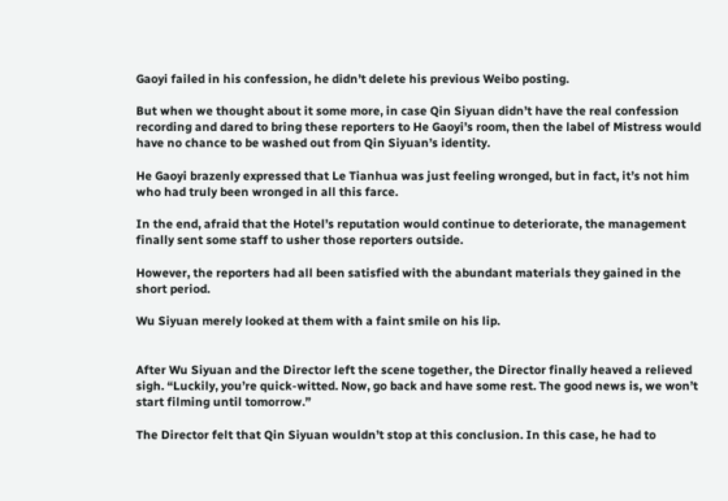Gaoyi failed in his confession, he didn’t delete his previous Weibo posting.

But when we thought about it some more, in case Qin Siyuan didn’t have the real confession recording and dared to bring these reporters to He Gaoyi’s room, then the label of Mistress would have no chance to be washed out from Qin Siyuan’s identity.

He Gaoyi brazenly expressed that Le Tianhua was just feeling wronged, but in fact, it’s not him who had truly been wronged in all this farce.

In the end, afraid that the Hotel’s reputation would continue to deteriorate, the management finally sent some staff to usher those reporters outside.

However, the reporters had all been satisfied with the abundant materials they gained in the short period.

Wu Siyuan merely looked at them with a faint smile on his lip.


After Wu Siyuan and the Director left the scene together, the Director finally heaved a relieved sigh. “Luckily, you’re quick-witted. Now, go back and have some rest. The good news is, we won’t start filming until tomorrow.”

The Director felt that Qin Siyuan wouldn’t stop at this conclusion. In this case, he had to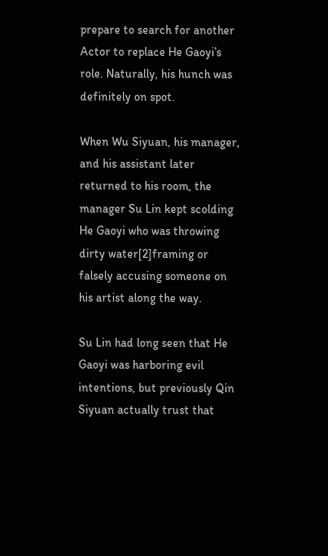prepare to search for another Actor to replace He Gaoyi’s role. Naturally, his hunch was definitely on spot.

When Wu Siyuan, his manager, and his assistant later returned to his room, the manager Su Lin kept scolding He Gaoyi who was throwing dirty water[2]framing or falsely accusing someone on his artist along the way.

Su Lin had long seen that He Gaoyi was harboring evil intentions, but previously Qin Siyuan actually trust that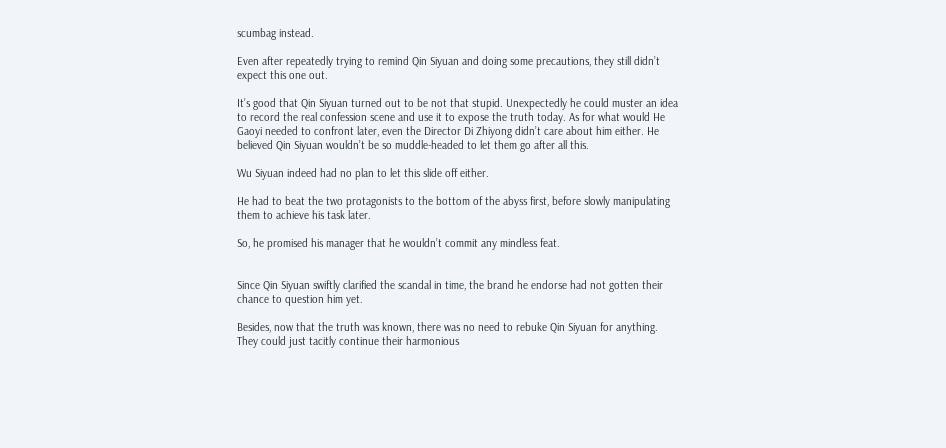scumbag instead.

Even after repeatedly trying to remind Qin Siyuan and doing some precautions, they still didn’t expect this one out.

It’s good that Qin Siyuan turned out to be not that stupid. Unexpectedly he could muster an idea to record the real confession scene and use it to expose the truth today. As for what would He Gaoyi needed to confront later, even the Director Di Zhiyong didn’t care about him either. He believed Qin Siyuan wouldn’t be so muddle-headed to let them go after all this.

Wu Siyuan indeed had no plan to let this slide off either.

He had to beat the two protagonists to the bottom of the abyss first, before slowly manipulating them to achieve his task later.

So, he promised his manager that he wouldn’t commit any mindless feat.


Since Qin Siyuan swiftly clarified the scandal in time, the brand he endorse had not gotten their chance to question him yet.

Besides, now that the truth was known, there was no need to rebuke Qin Siyuan for anything. They could just tacitly continue their harmonious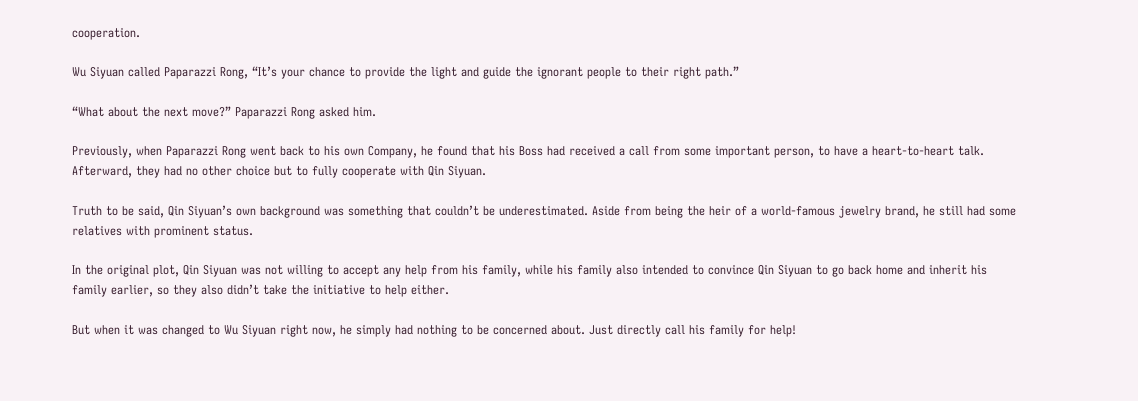cooperation.

Wu Siyuan called Paparazzi Rong, “It’s your chance to provide the light and guide the ignorant people to their right path.”

“What about the next move?” Paparazzi Rong asked him.

Previously, when Paparazzi Rong went back to his own Company, he found that his Boss had received a call from some important person, to have a heart-to-heart talk. Afterward, they had no other choice but to fully cooperate with Qin Siyuan.

Truth to be said, Qin Siyuan’s own background was something that couldn’t be underestimated. Aside from being the heir of a world-famous jewelry brand, he still had some relatives with prominent status.

In the original plot, Qin Siyuan was not willing to accept any help from his family, while his family also intended to convince Qin Siyuan to go back home and inherit his family earlier, so they also didn’t take the initiative to help either.

But when it was changed to Wu Siyuan right now, he simply had nothing to be concerned about. Just directly call his family for help!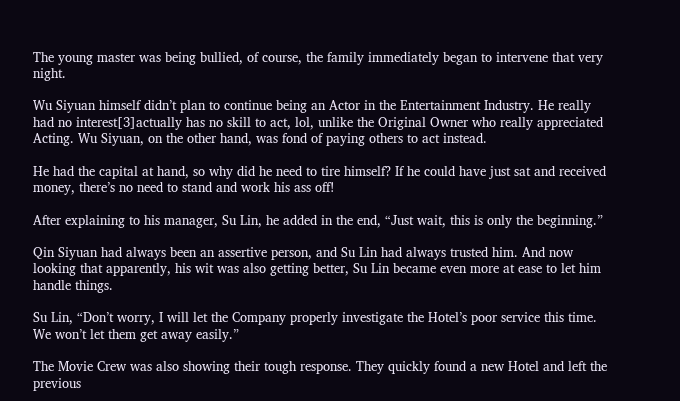The young master was being bullied, of course, the family immediately began to intervene that very night.

Wu Siyuan himself didn’t plan to continue being an Actor in the Entertainment Industry. He really had no interest[3]actually has no skill to act, lol, unlike the Original Owner who really appreciated Acting. Wu Siyuan, on the other hand, was fond of paying others to act instead.

He had the capital at hand, so why did he need to tire himself? If he could have just sat and received money, there’s no need to stand and work his ass off!

After explaining to his manager, Su Lin, he added in the end, “Just wait, this is only the beginning.”

Qin Siyuan had always been an assertive person, and Su Lin had always trusted him. And now looking that apparently, his wit was also getting better, Su Lin became even more at ease to let him handle things.

Su Lin, “Don’t worry, I will let the Company properly investigate the Hotel’s poor service this time. We won’t let them get away easily.”

The Movie Crew was also showing their tough response. They quickly found a new Hotel and left the previous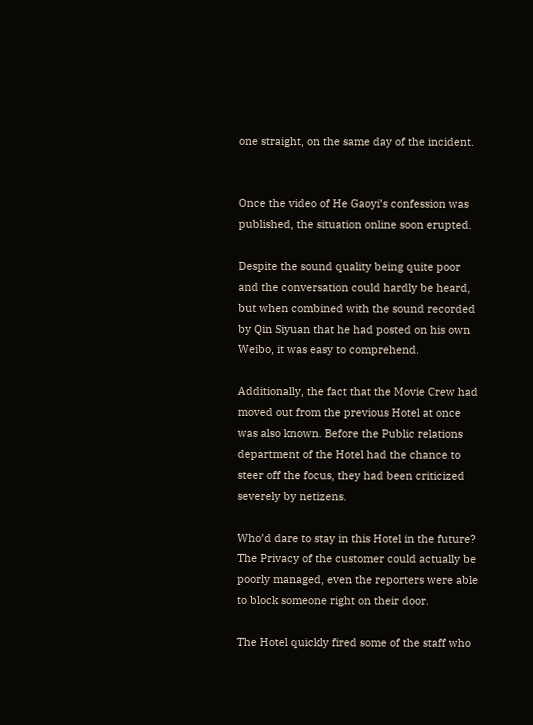one straight, on the same day of the incident.


Once the video of He Gaoyi’s confession was published, the situation online soon erupted.

Despite the sound quality being quite poor and the conversation could hardly be heard, but when combined with the sound recorded by Qin Siyuan that he had posted on his own Weibo, it was easy to comprehend.

Additionally, the fact that the Movie Crew had moved out from the previous Hotel at once was also known. Before the Public relations department of the Hotel had the chance to steer off the focus, they had been criticized severely by netizens.

Who’d dare to stay in this Hotel in the future? The Privacy of the customer could actually be poorly managed, even the reporters were able to block someone right on their door.

The Hotel quickly fired some of the staff who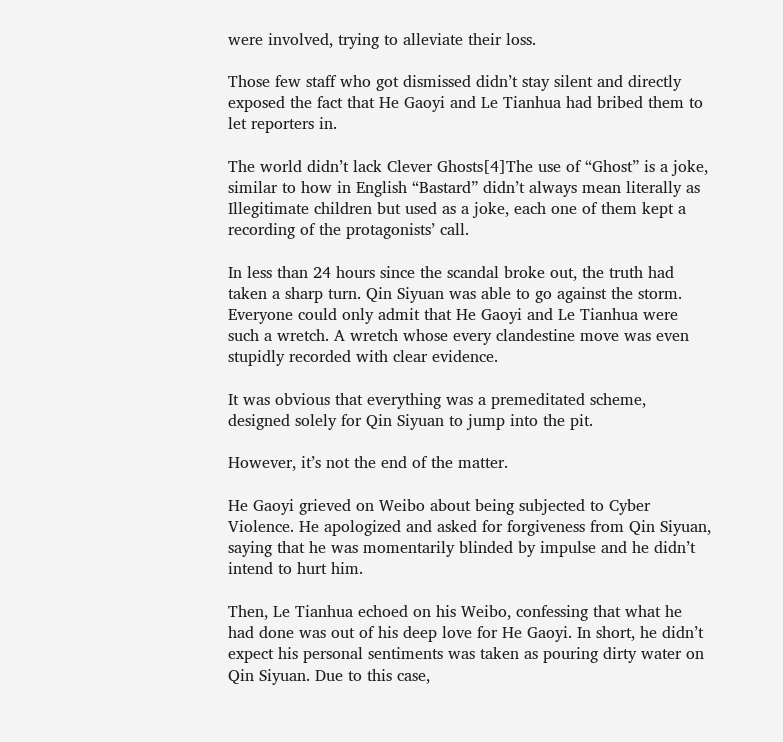were involved, trying to alleviate their loss.

Those few staff who got dismissed didn’t stay silent and directly exposed the fact that He Gaoyi and Le Tianhua had bribed them to let reporters in.

The world didn’t lack Clever Ghosts[4]The use of “Ghost” is a joke, similar to how in English “Bastard” didn’t always mean literally as Illegitimate children but used as a joke, each one of them kept a recording of the protagonists’ call.

In less than 24 hours since the scandal broke out, the truth had taken a sharp turn. Qin Siyuan was able to go against the storm. Everyone could only admit that He Gaoyi and Le Tianhua were such a wretch. A wretch whose every clandestine move was even stupidly recorded with clear evidence.

It was obvious that everything was a premeditated scheme, designed solely for Qin Siyuan to jump into the pit.

However, it’s not the end of the matter.

He Gaoyi grieved on Weibo about being subjected to Cyber Violence. He apologized and asked for forgiveness from Qin Siyuan, saying that he was momentarily blinded by impulse and he didn’t intend to hurt him.

Then, Le Tianhua echoed on his Weibo, confessing that what he had done was out of his deep love for He Gaoyi. In short, he didn’t expect his personal sentiments was taken as pouring dirty water on Qin Siyuan. Due to this case,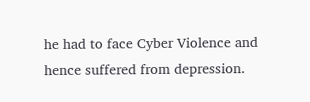he had to face Cyber Violence and hence suffered from depression.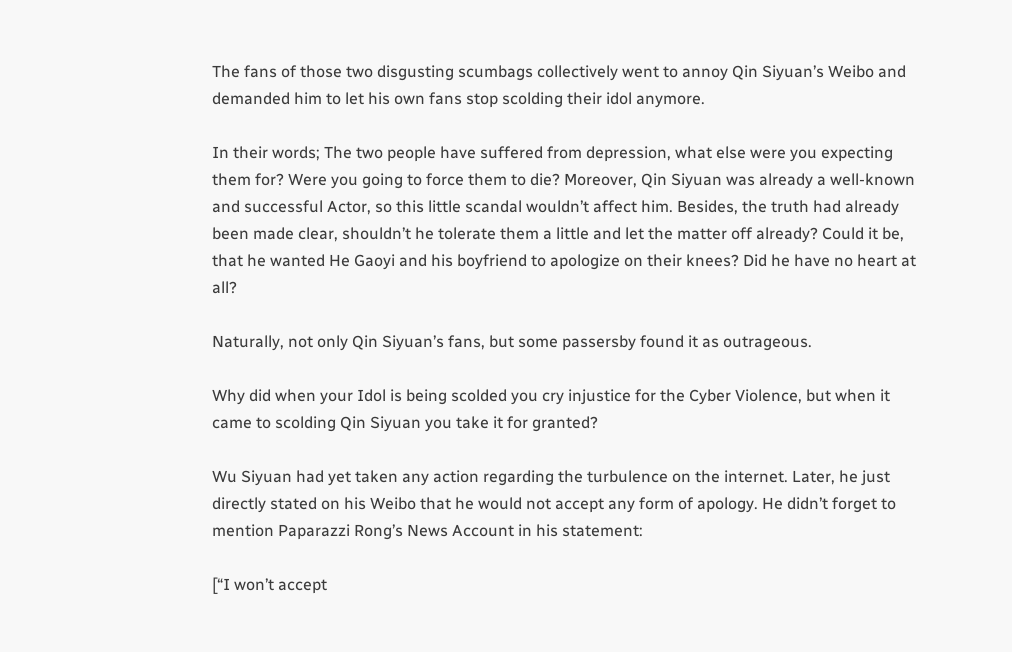The fans of those two disgusting scumbags collectively went to annoy Qin Siyuan’s Weibo and demanded him to let his own fans stop scolding their idol anymore.

In their words; The two people have suffered from depression, what else were you expecting them for? Were you going to force them to die? Moreover, Qin Siyuan was already a well-known and successful Actor, so this little scandal wouldn’t affect him. Besides, the truth had already been made clear, shouldn’t he tolerate them a little and let the matter off already? Could it be, that he wanted He Gaoyi and his boyfriend to apologize on their knees? Did he have no heart at all?

Naturally, not only Qin Siyuan’s fans, but some passersby found it as outrageous.

Why did when your Idol is being scolded you cry injustice for the Cyber Violence, but when it came to scolding Qin Siyuan you take it for granted?

Wu Siyuan had yet taken any action regarding the turbulence on the internet. Later, he just directly stated on his Weibo that he would not accept any form of apology. He didn’t forget to mention Paparazzi Rong’s News Account in his statement:

[“I won’t accept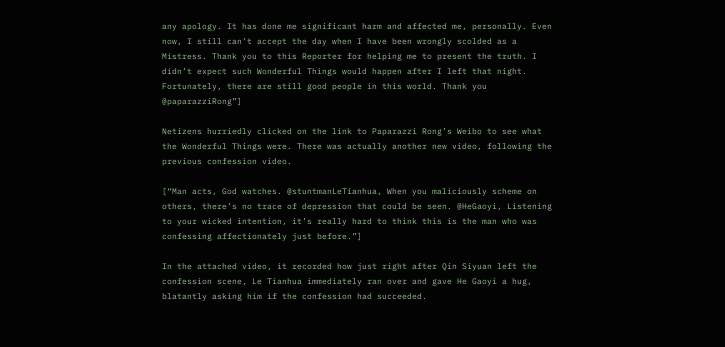any apology. It has done me significant harm and affected me, personally. Even now, I still can’t accept the day when I have been wrongly scolded as a Mistress. Thank you to this Reporter for helping me to present the truth. I didn’t expect such Wonderful Things would happen after I left that night. Fortunately, there are still good people in this world. Thank you @paparazziRong”]

Netizens hurriedly clicked on the link to Paparazzi Rong’s Weibo to see what the Wonderful Things were. There was actually another new video, following the previous confession video.

[“Man acts, God watches. @stuntmanLeTianhua, When you maliciously scheme on others, there’s no trace of depression that could be seen. @HeGaoyi, Listening to your wicked intention, it’s really hard to think this is the man who was confessing affectionately just before.”]

In the attached video, it recorded how just right after Qin Siyuan left the confession scene, Le Tianhua immediately ran over and gave He Gaoyi a hug, blatantly asking him if the confession had succeeded.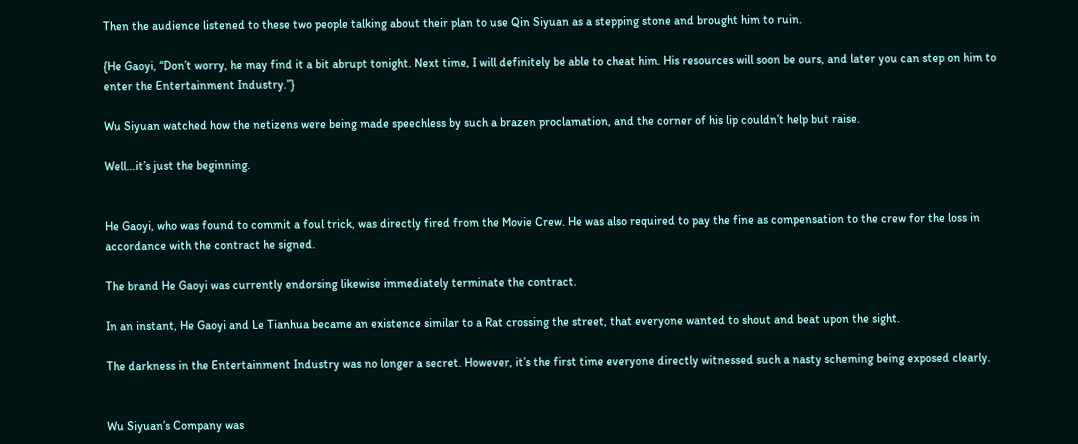Then the audience listened to these two people talking about their plan to use Qin Siyuan as a stepping stone and brought him to ruin.

{He Gaoyi, “Don’t worry, he may find it a bit abrupt tonight. Next time, I will definitely be able to cheat him. His resources will soon be ours, and later you can step on him to enter the Entertainment Industry.”}

Wu Siyuan watched how the netizens were being made speechless by such a brazen proclamation, and the corner of his lip couldn’t help but raise.

Well…it’s just the beginning.


He Gaoyi, who was found to commit a foul trick, was directly fired from the Movie Crew. He was also required to pay the fine as compensation to the crew for the loss in accordance with the contract he signed.

The brand He Gaoyi was currently endorsing likewise immediately terminate the contract.

In an instant, He Gaoyi and Le Tianhua became an existence similar to a Rat crossing the street, that everyone wanted to shout and beat upon the sight.

The darkness in the Entertainment Industry was no longer a secret. However, it’s the first time everyone directly witnessed such a nasty scheming being exposed clearly.


Wu Siyuan’s Company was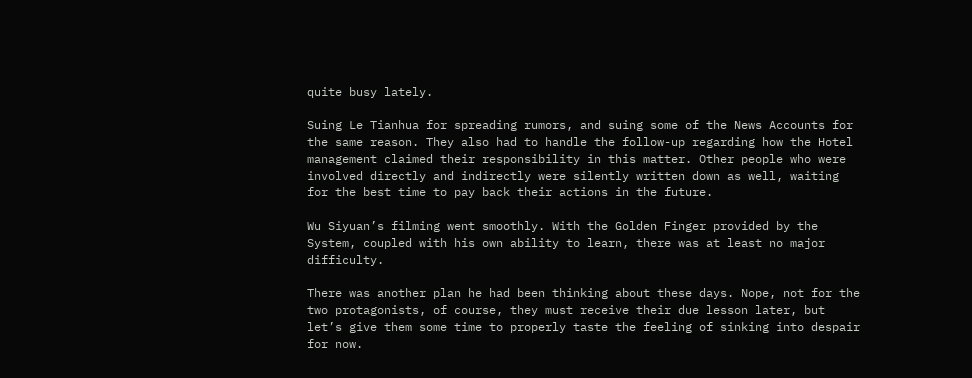quite busy lately.

Suing Le Tianhua for spreading rumors, and suing some of the News Accounts for the same reason. They also had to handle the follow-up regarding how the Hotel management claimed their responsibility in this matter. Other people who were involved directly and indirectly were silently written down as well, waiting for the best time to pay back their actions in the future.

Wu Siyuan’s filming went smoothly. With the Golden Finger provided by the System, coupled with his own ability to learn, there was at least no major difficulty.

There was another plan he had been thinking about these days. Nope, not for the two protagonists, of course, they must receive their due lesson later, but let’s give them some time to properly taste the feeling of sinking into despair for now.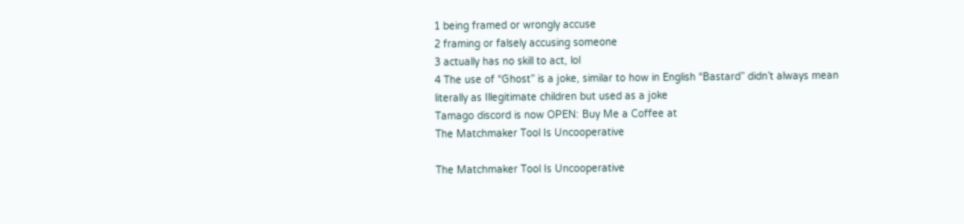1 being framed or wrongly accuse
2 framing or falsely accusing someone
3 actually has no skill to act, lol
4 The use of “Ghost” is a joke, similar to how in English “Bastard” didn’t always mean literally as Illegitimate children but used as a joke
Tamago discord is now OPEN: Buy Me a Coffee at
The Matchmaker Tool Is Uncooperative

The Matchmaker Tool Is Uncooperative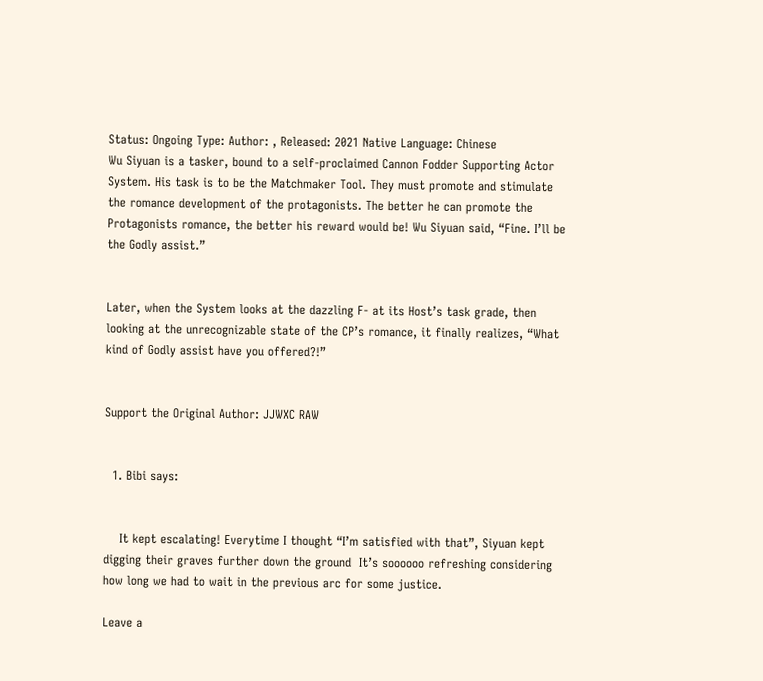Status: Ongoing Type: Author: , Released: 2021 Native Language: Chinese
Wu Siyuan is a tasker, bound to a self-proclaimed Cannon Fodder Supporting Actor System. His task is to be the Matchmaker Tool. They must promote and stimulate the romance development of the protagonists. The better he can promote the Protagonists romance, the better his reward would be! Wu Siyuan said, “Fine. I’ll be the Godly assist.”


Later, when the System looks at the dazzling F- at its Host’s task grade, then looking at the unrecognizable state of the CP’s romance, it finally realizes, “What kind of Godly assist have you offered?!”


Support the Original Author: JJWXC RAW


  1. Bibi says:


    It kept escalating! Everytime I thought “I’m satisfied with that”, Siyuan kept digging their graves further down the ground  It’s soooooo refreshing considering how long we had to wait in the previous arc for some justice.

Leave a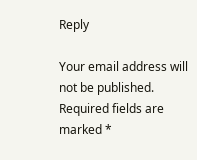Reply

Your email address will not be published. Required fields are marked *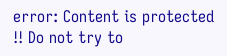error: Content is protected !! Do not try to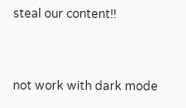steal our content!!


not work with dark mode